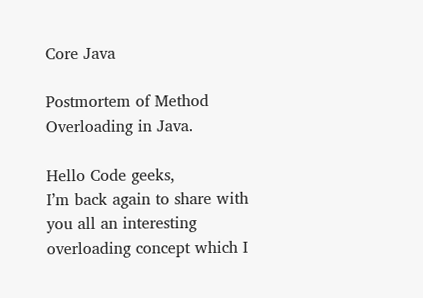Core Java

Postmortem of Method Overloading in Java.

Hello Code geeks,
I’m back again to share with you all an interesting overloading concept which I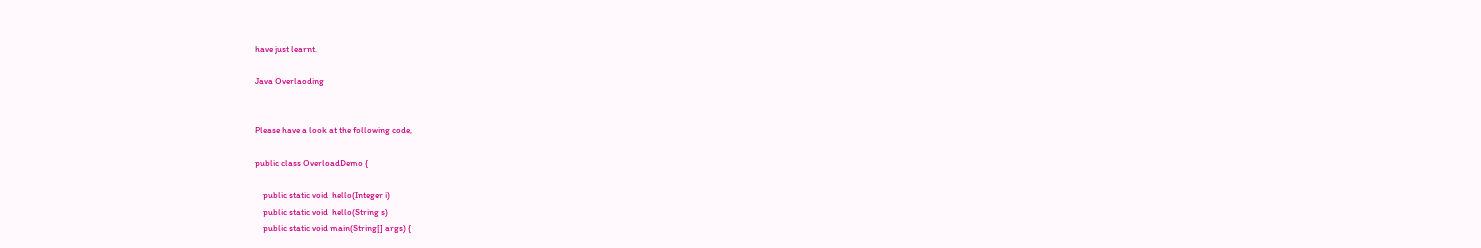have just learnt.

Java Overlaoding


Please have a look at the following code,

public class OverloadDemo {

    public static void  hello(Integer i)
    public static void  hello(String s)
    public static void main(String[] args) {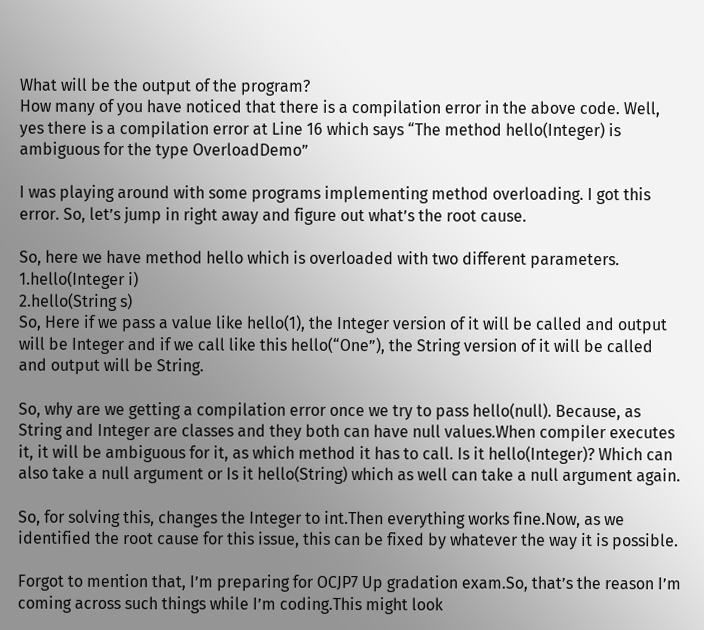What will be the output of the program?
How many of you have noticed that there is a compilation error in the above code. Well, yes there is a compilation error at Line 16 which says “The method hello(Integer) is ambiguous for the type OverloadDemo”

I was playing around with some programs implementing method overloading. I got this error. So, let’s jump in right away and figure out what’s the root cause.

So, here we have method hello which is overloaded with two different parameters.
1.hello(Integer i)
2.hello(String s)
So, Here if we pass a value like hello(1), the Integer version of it will be called and output will be Integer and if we call like this hello(“One”), the String version of it will be called and output will be String.

So, why are we getting a compilation error once we try to pass hello(null). Because, as String and Integer are classes and they both can have null values.When compiler executes it, it will be ambiguous for it, as which method it has to call. Is it hello(Integer)? Which can also take a null argument or Is it hello(String) which as well can take a null argument again.

So, for solving this, changes the Integer to int.Then everything works fine.Now, as we identified the root cause for this issue, this can be fixed by whatever the way it is possible.

Forgot to mention that, I’m preparing for OCJP7 Up gradation exam.So, that’s the reason I’m coming across such things while I’m coding.This might look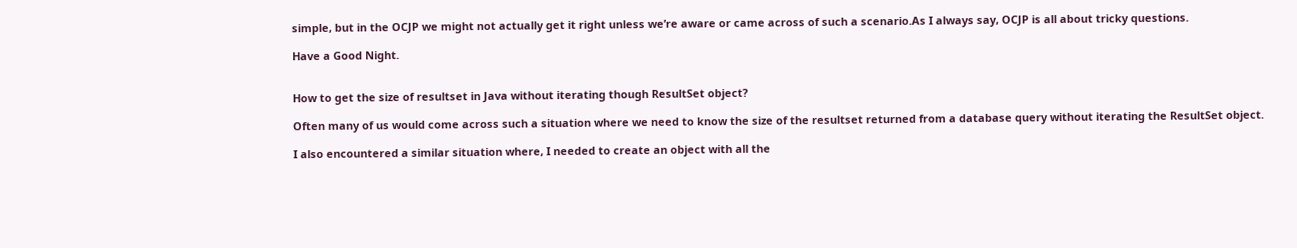simple, but in the OCJP we might not actually get it right unless we’re aware or came across of such a scenario.As I always say, OCJP is all about tricky questions.

Have a Good Night.


How to get the size of resultset in Java without iterating though ResultSet object?

Often many of us would come across such a situation where we need to know the size of the resultset returned from a database query without iterating the ResultSet object.

I also encountered a similar situation where, I needed to create an object with all the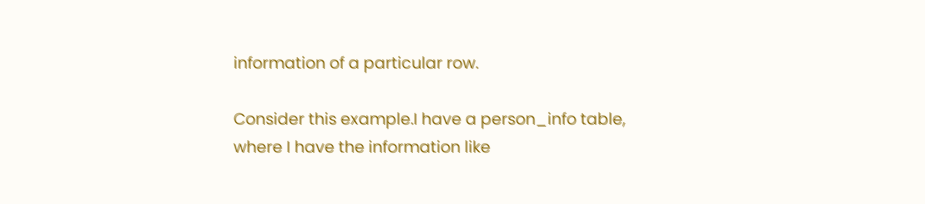information of a particular row.

Consider this example.I have a person_info table, where I have the information like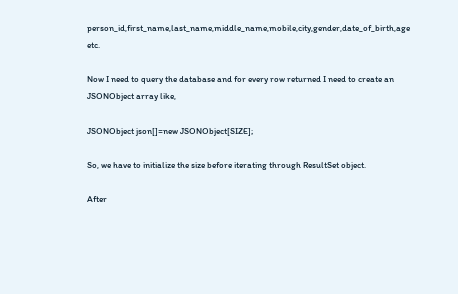person_id,first_name,last_name,middle_name,mobile,city,gender,date_of_birth,age etc.

Now I need to query the database and for every row returned I need to create an JSONObject array like,

JSONObject json[]=new JSONObject[SIZE];

So, we have to initialize the size before iterating through ResultSet object.

After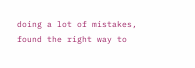doing a lot of mistakes, found the right way to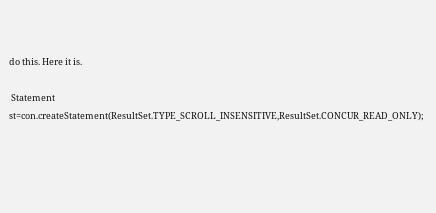do this. Here it is.

 Statement st=con.createStatement(ResultSet.TYPE_SCROLL_INSENSITIVE,ResultSet.CONCUR_READ_ONLY);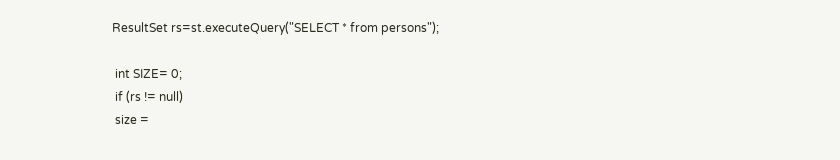ResultSet rs=st.executeQuery("SELECT * from persons");

 int SIZE= 0;
 if (rs != null)
 size =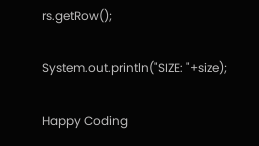rs.getRow();

System.out.println("SIZE: "+size);

Happy Coding